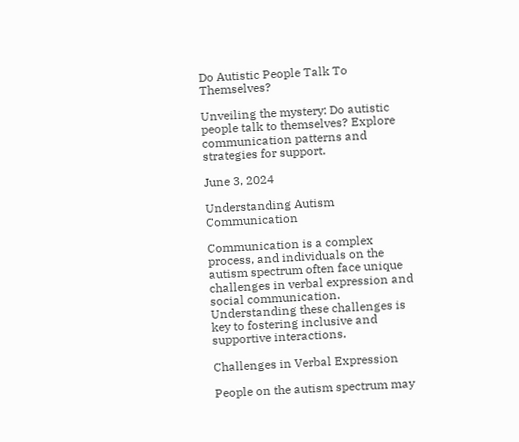Do Autistic People Talk To Themselves?

Unveiling the mystery: Do autistic people talk to themselves? Explore communication patterns and strategies for support.

June 3, 2024

Understanding Autism Communication

Communication is a complex process, and individuals on the autism spectrum often face unique challenges in verbal expression and social communication. Understanding these challenges is key to fostering inclusive and supportive interactions.

Challenges in Verbal Expression

People on the autism spectrum may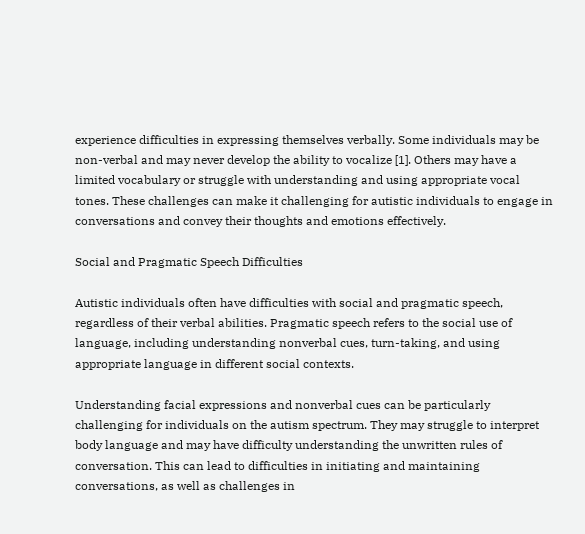experience difficulties in expressing themselves verbally. Some individuals may be non-verbal and may never develop the ability to vocalize [1]. Others may have a limited vocabulary or struggle with understanding and using appropriate vocal tones. These challenges can make it challenging for autistic individuals to engage in conversations and convey their thoughts and emotions effectively.

Social and Pragmatic Speech Difficulties

Autistic individuals often have difficulties with social and pragmatic speech, regardless of their verbal abilities. Pragmatic speech refers to the social use of language, including understanding nonverbal cues, turn-taking, and using appropriate language in different social contexts.

Understanding facial expressions and nonverbal cues can be particularly challenging for individuals on the autism spectrum. They may struggle to interpret body language and may have difficulty understanding the unwritten rules of conversation. This can lead to difficulties in initiating and maintaining conversations, as well as challenges in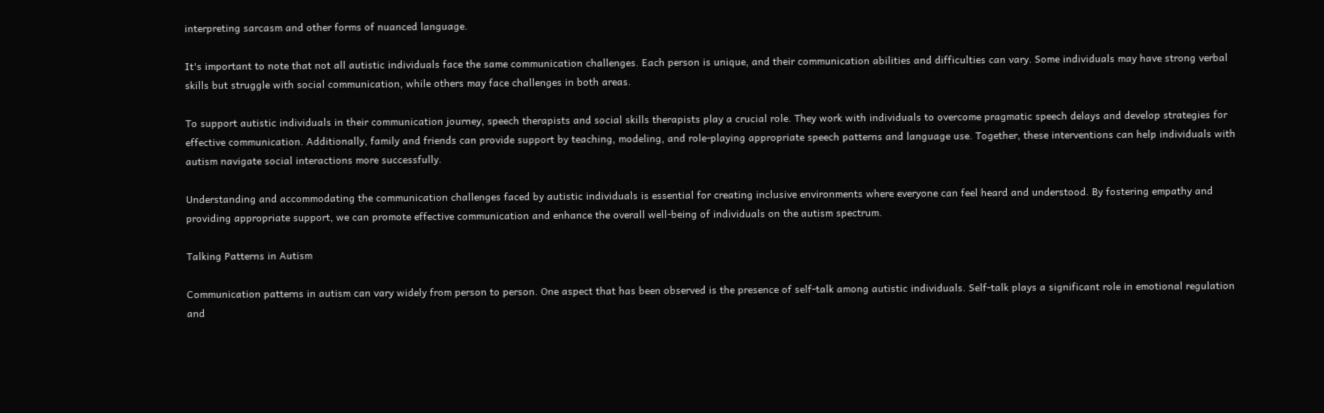interpreting sarcasm and other forms of nuanced language.

It's important to note that not all autistic individuals face the same communication challenges. Each person is unique, and their communication abilities and difficulties can vary. Some individuals may have strong verbal skills but struggle with social communication, while others may face challenges in both areas.

To support autistic individuals in their communication journey, speech therapists and social skills therapists play a crucial role. They work with individuals to overcome pragmatic speech delays and develop strategies for effective communication. Additionally, family and friends can provide support by teaching, modeling, and role-playing appropriate speech patterns and language use. Together, these interventions can help individuals with autism navigate social interactions more successfully.

Understanding and accommodating the communication challenges faced by autistic individuals is essential for creating inclusive environments where everyone can feel heard and understood. By fostering empathy and providing appropriate support, we can promote effective communication and enhance the overall well-being of individuals on the autism spectrum.

Talking Patterns in Autism

Communication patterns in autism can vary widely from person to person. One aspect that has been observed is the presence of self-talk among autistic individuals. Self-talk plays a significant role in emotional regulation and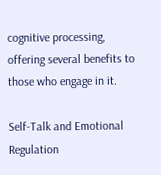cognitive processing, offering several benefits to those who engage in it.

Self-Talk and Emotional Regulation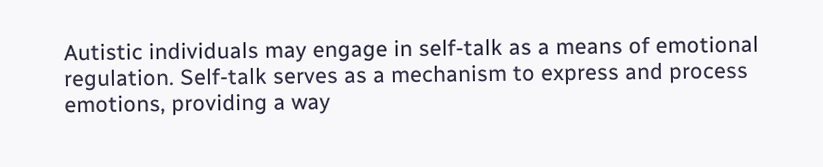Autistic individuals may engage in self-talk as a means of emotional regulation. Self-talk serves as a mechanism to express and process emotions, providing a way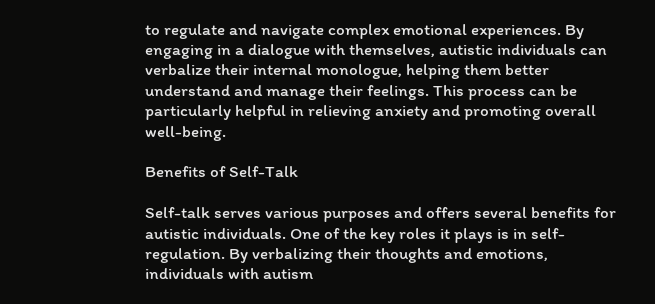to regulate and navigate complex emotional experiences. By engaging in a dialogue with themselves, autistic individuals can verbalize their internal monologue, helping them better understand and manage their feelings. This process can be particularly helpful in relieving anxiety and promoting overall well-being.

Benefits of Self-Talk

Self-talk serves various purposes and offers several benefits for autistic individuals. One of the key roles it plays is in self-regulation. By verbalizing their thoughts and emotions, individuals with autism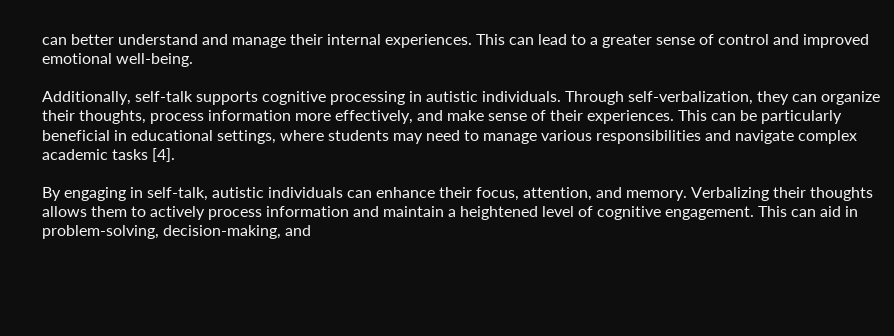can better understand and manage their internal experiences. This can lead to a greater sense of control and improved emotional well-being.

Additionally, self-talk supports cognitive processing in autistic individuals. Through self-verbalization, they can organize their thoughts, process information more effectively, and make sense of their experiences. This can be particularly beneficial in educational settings, where students may need to manage various responsibilities and navigate complex academic tasks [4].

By engaging in self-talk, autistic individuals can enhance their focus, attention, and memory. Verbalizing their thoughts allows them to actively process information and maintain a heightened level of cognitive engagement. This can aid in problem-solving, decision-making, and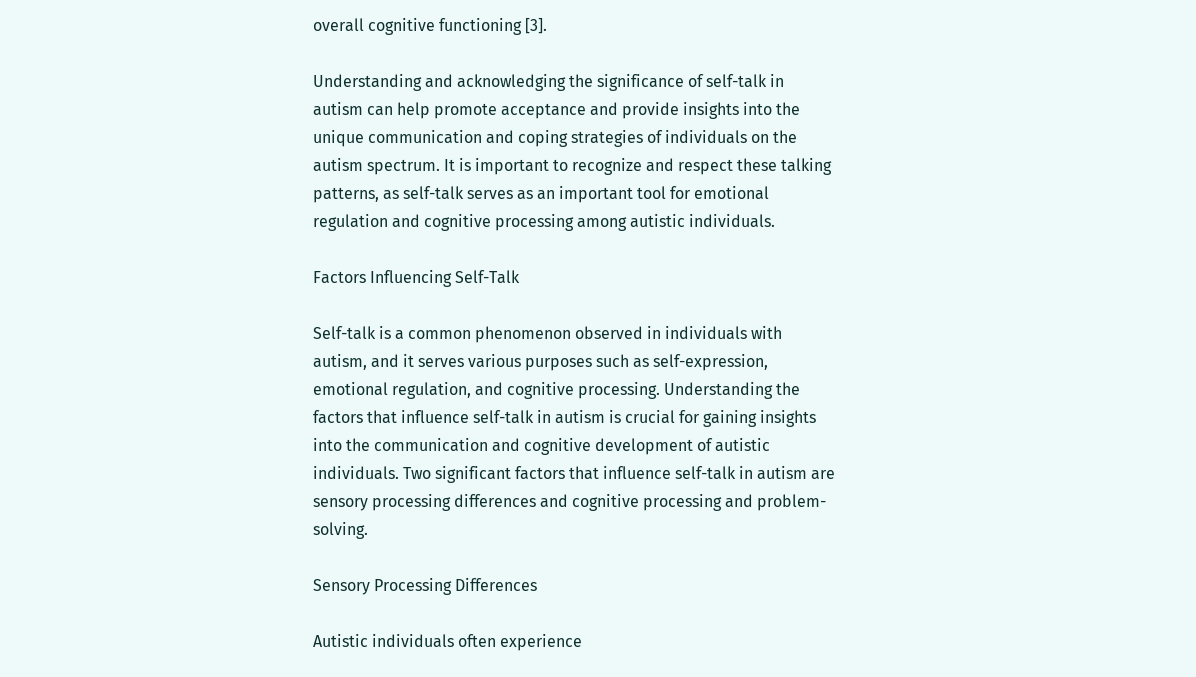overall cognitive functioning [3].

Understanding and acknowledging the significance of self-talk in autism can help promote acceptance and provide insights into the unique communication and coping strategies of individuals on the autism spectrum. It is important to recognize and respect these talking patterns, as self-talk serves as an important tool for emotional regulation and cognitive processing among autistic individuals.

Factors Influencing Self-Talk

Self-talk is a common phenomenon observed in individuals with autism, and it serves various purposes such as self-expression, emotional regulation, and cognitive processing. Understanding the factors that influence self-talk in autism is crucial for gaining insights into the communication and cognitive development of autistic individuals. Two significant factors that influence self-talk in autism are sensory processing differences and cognitive processing and problem-solving.

Sensory Processing Differences

Autistic individuals often experience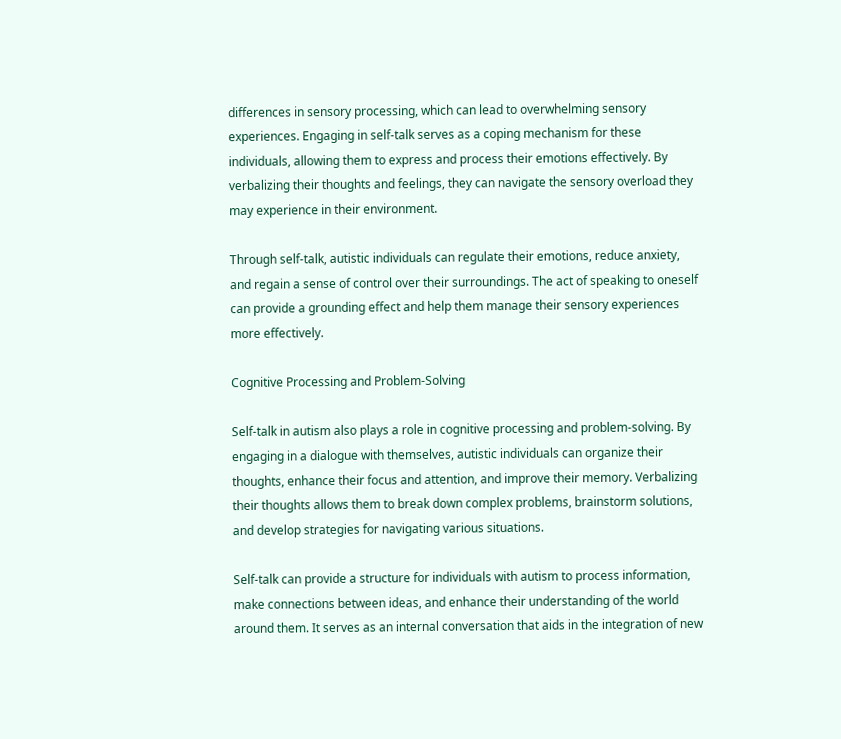differences in sensory processing, which can lead to overwhelming sensory experiences. Engaging in self-talk serves as a coping mechanism for these individuals, allowing them to express and process their emotions effectively. By verbalizing their thoughts and feelings, they can navigate the sensory overload they may experience in their environment.

Through self-talk, autistic individuals can regulate their emotions, reduce anxiety, and regain a sense of control over their surroundings. The act of speaking to oneself can provide a grounding effect and help them manage their sensory experiences more effectively.

Cognitive Processing and Problem-Solving

Self-talk in autism also plays a role in cognitive processing and problem-solving. By engaging in a dialogue with themselves, autistic individuals can organize their thoughts, enhance their focus and attention, and improve their memory. Verbalizing their thoughts allows them to break down complex problems, brainstorm solutions, and develop strategies for navigating various situations.

Self-talk can provide a structure for individuals with autism to process information, make connections between ideas, and enhance their understanding of the world around them. It serves as an internal conversation that aids in the integration of new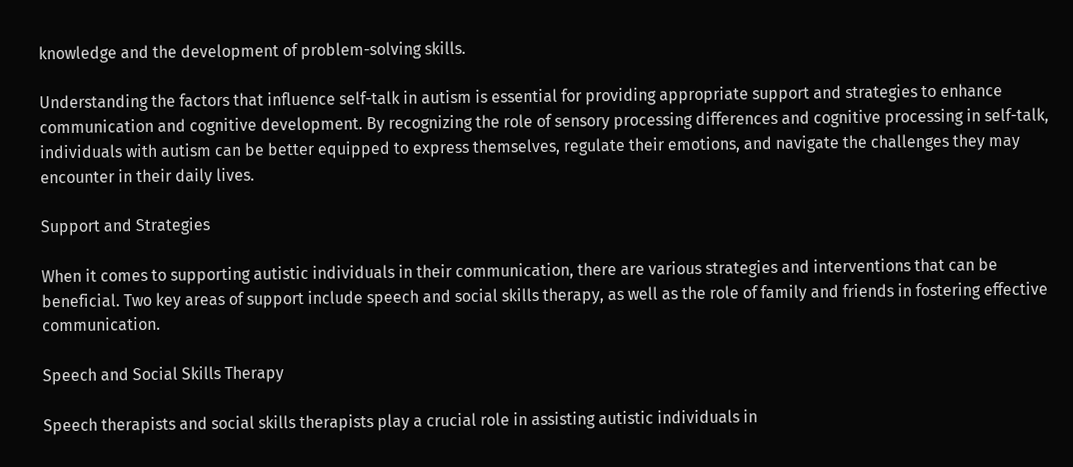knowledge and the development of problem-solving skills.

Understanding the factors that influence self-talk in autism is essential for providing appropriate support and strategies to enhance communication and cognitive development. By recognizing the role of sensory processing differences and cognitive processing in self-talk, individuals with autism can be better equipped to express themselves, regulate their emotions, and navigate the challenges they may encounter in their daily lives.

Support and Strategies

When it comes to supporting autistic individuals in their communication, there are various strategies and interventions that can be beneficial. Two key areas of support include speech and social skills therapy, as well as the role of family and friends in fostering effective communication.

Speech and Social Skills Therapy

Speech therapists and social skills therapists play a crucial role in assisting autistic individuals in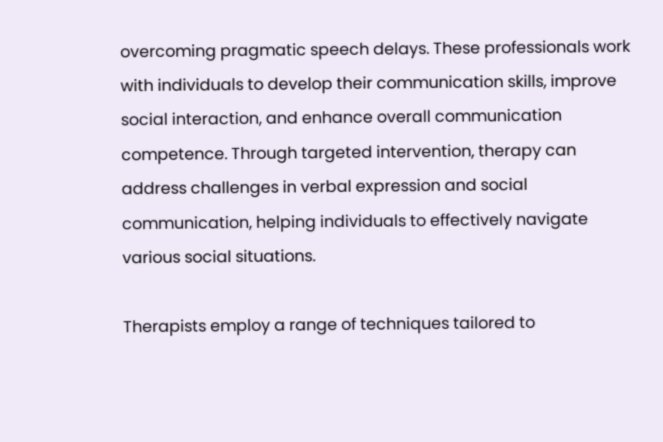overcoming pragmatic speech delays. These professionals work with individuals to develop their communication skills, improve social interaction, and enhance overall communication competence. Through targeted intervention, therapy can address challenges in verbal expression and social communication, helping individuals to effectively navigate various social situations.

Therapists employ a range of techniques tailored to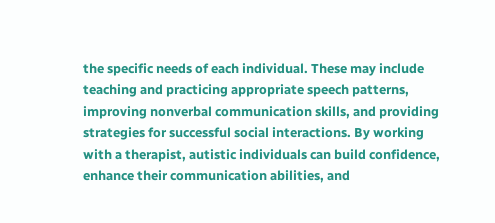the specific needs of each individual. These may include teaching and practicing appropriate speech patterns, improving nonverbal communication skills, and providing strategies for successful social interactions. By working with a therapist, autistic individuals can build confidence, enhance their communication abilities, and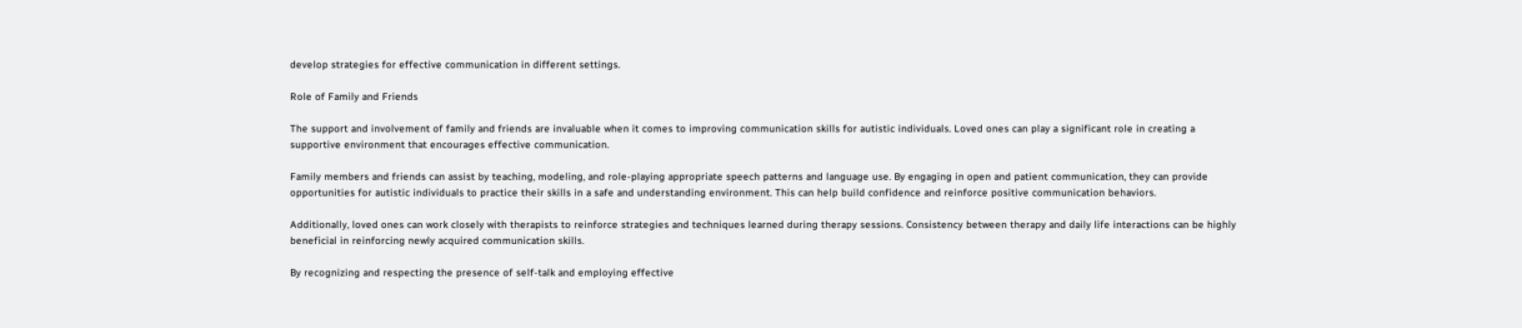develop strategies for effective communication in different settings.

Role of Family and Friends

The support and involvement of family and friends are invaluable when it comes to improving communication skills for autistic individuals. Loved ones can play a significant role in creating a supportive environment that encourages effective communication.

Family members and friends can assist by teaching, modeling, and role-playing appropriate speech patterns and language use. By engaging in open and patient communication, they can provide opportunities for autistic individuals to practice their skills in a safe and understanding environment. This can help build confidence and reinforce positive communication behaviors.

Additionally, loved ones can work closely with therapists to reinforce strategies and techniques learned during therapy sessions. Consistency between therapy and daily life interactions can be highly beneficial in reinforcing newly acquired communication skills.

By recognizing and respecting the presence of self-talk and employing effective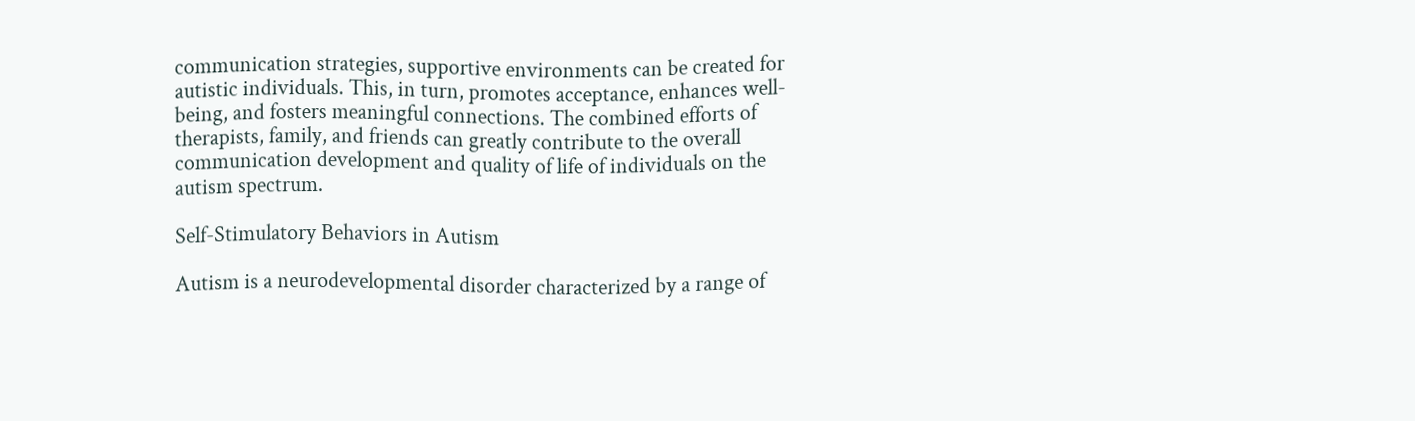communication strategies, supportive environments can be created for autistic individuals. This, in turn, promotes acceptance, enhances well-being, and fosters meaningful connections. The combined efforts of therapists, family, and friends can greatly contribute to the overall communication development and quality of life of individuals on the autism spectrum.

Self-Stimulatory Behaviors in Autism

Autism is a neurodevelopmental disorder characterized by a range of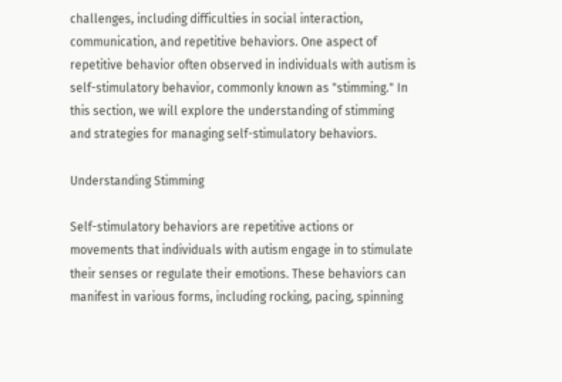challenges, including difficulties in social interaction, communication, and repetitive behaviors. One aspect of repetitive behavior often observed in individuals with autism is self-stimulatory behavior, commonly known as "stimming." In this section, we will explore the understanding of stimming and strategies for managing self-stimulatory behaviors.

Understanding Stimming

Self-stimulatory behaviors are repetitive actions or movements that individuals with autism engage in to stimulate their senses or regulate their emotions. These behaviors can manifest in various forms, including rocking, pacing, spinning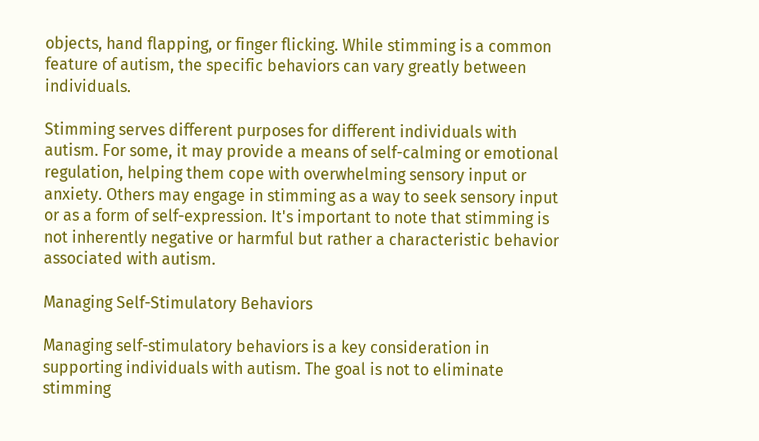objects, hand flapping, or finger flicking. While stimming is a common feature of autism, the specific behaviors can vary greatly between individuals.

Stimming serves different purposes for different individuals with autism. For some, it may provide a means of self-calming or emotional regulation, helping them cope with overwhelming sensory input or anxiety. Others may engage in stimming as a way to seek sensory input or as a form of self-expression. It's important to note that stimming is not inherently negative or harmful but rather a characteristic behavior associated with autism.

Managing Self-Stimulatory Behaviors

Managing self-stimulatory behaviors is a key consideration in supporting individuals with autism. The goal is not to eliminate stimming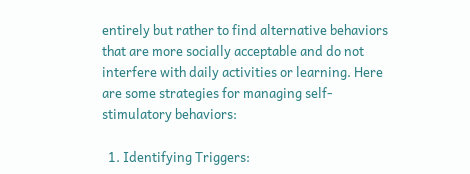entirely but rather to find alternative behaviors that are more socially acceptable and do not interfere with daily activities or learning. Here are some strategies for managing self-stimulatory behaviors:

  1. Identifying Triggers: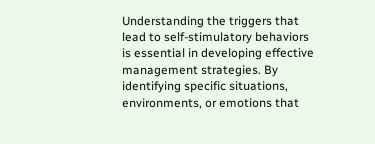Understanding the triggers that lead to self-stimulatory behaviors is essential in developing effective management strategies. By identifying specific situations, environments, or emotions that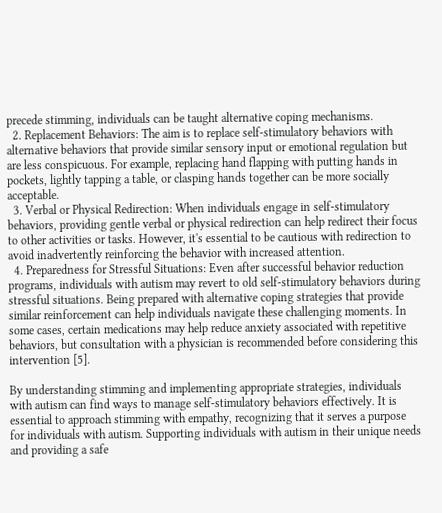precede stimming, individuals can be taught alternative coping mechanisms.
  2. Replacement Behaviors: The aim is to replace self-stimulatory behaviors with alternative behaviors that provide similar sensory input or emotional regulation but are less conspicuous. For example, replacing hand flapping with putting hands in pockets, lightly tapping a table, or clasping hands together can be more socially acceptable.
  3. Verbal or Physical Redirection: When individuals engage in self-stimulatory behaviors, providing gentle verbal or physical redirection can help redirect their focus to other activities or tasks. However, it's essential to be cautious with redirection to avoid inadvertently reinforcing the behavior with increased attention.
  4. Preparedness for Stressful Situations: Even after successful behavior reduction programs, individuals with autism may revert to old self-stimulatory behaviors during stressful situations. Being prepared with alternative coping strategies that provide similar reinforcement can help individuals navigate these challenging moments. In some cases, certain medications may help reduce anxiety associated with repetitive behaviors, but consultation with a physician is recommended before considering this intervention [5].

By understanding stimming and implementing appropriate strategies, individuals with autism can find ways to manage self-stimulatory behaviors effectively. It is essential to approach stimming with empathy, recognizing that it serves a purpose for individuals with autism. Supporting individuals with autism in their unique needs and providing a safe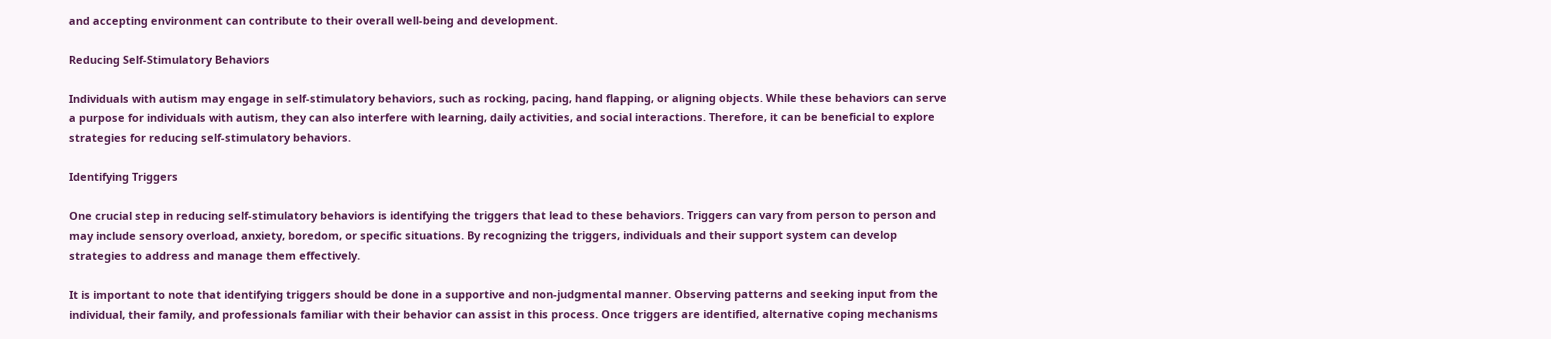and accepting environment can contribute to their overall well-being and development.

Reducing Self-Stimulatory Behaviors

Individuals with autism may engage in self-stimulatory behaviors, such as rocking, pacing, hand flapping, or aligning objects. While these behaviors can serve a purpose for individuals with autism, they can also interfere with learning, daily activities, and social interactions. Therefore, it can be beneficial to explore strategies for reducing self-stimulatory behaviors.

Identifying Triggers

One crucial step in reducing self-stimulatory behaviors is identifying the triggers that lead to these behaviors. Triggers can vary from person to person and may include sensory overload, anxiety, boredom, or specific situations. By recognizing the triggers, individuals and their support system can develop strategies to address and manage them effectively.

It is important to note that identifying triggers should be done in a supportive and non-judgmental manner. Observing patterns and seeking input from the individual, their family, and professionals familiar with their behavior can assist in this process. Once triggers are identified, alternative coping mechanisms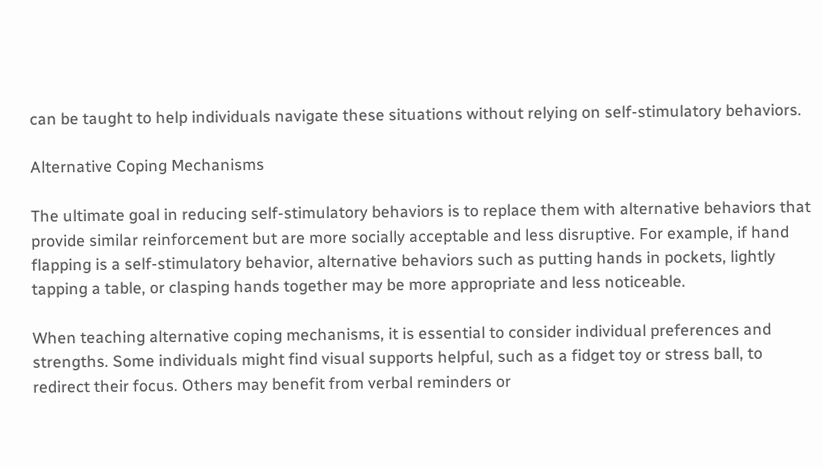can be taught to help individuals navigate these situations without relying on self-stimulatory behaviors.

Alternative Coping Mechanisms

The ultimate goal in reducing self-stimulatory behaviors is to replace them with alternative behaviors that provide similar reinforcement but are more socially acceptable and less disruptive. For example, if hand flapping is a self-stimulatory behavior, alternative behaviors such as putting hands in pockets, lightly tapping a table, or clasping hands together may be more appropriate and less noticeable.

When teaching alternative coping mechanisms, it is essential to consider individual preferences and strengths. Some individuals might find visual supports helpful, such as a fidget toy or stress ball, to redirect their focus. Others may benefit from verbal reminders or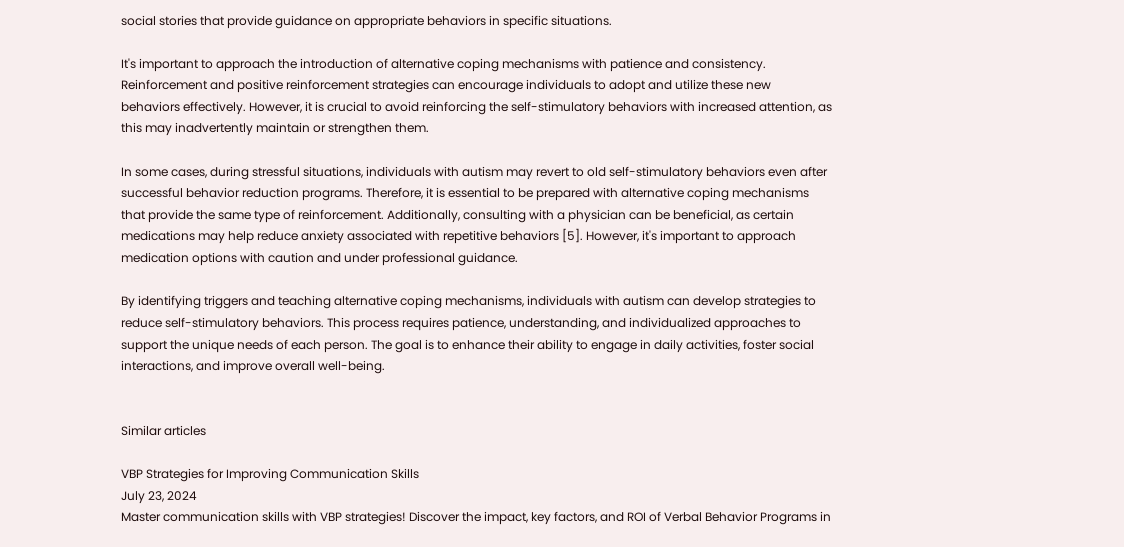social stories that provide guidance on appropriate behaviors in specific situations.

It's important to approach the introduction of alternative coping mechanisms with patience and consistency. Reinforcement and positive reinforcement strategies can encourage individuals to adopt and utilize these new behaviors effectively. However, it is crucial to avoid reinforcing the self-stimulatory behaviors with increased attention, as this may inadvertently maintain or strengthen them.

In some cases, during stressful situations, individuals with autism may revert to old self-stimulatory behaviors even after successful behavior reduction programs. Therefore, it is essential to be prepared with alternative coping mechanisms that provide the same type of reinforcement. Additionally, consulting with a physician can be beneficial, as certain medications may help reduce anxiety associated with repetitive behaviors [5]. However, it's important to approach medication options with caution and under professional guidance.

By identifying triggers and teaching alternative coping mechanisms, individuals with autism can develop strategies to reduce self-stimulatory behaviors. This process requires patience, understanding, and individualized approaches to support the unique needs of each person. The goal is to enhance their ability to engage in daily activities, foster social interactions, and improve overall well-being.


Similar articles

VBP Strategies for Improving Communication Skills
July 23, 2024
Master communication skills with VBP strategies! Discover the impact, key factors, and ROI of Verbal Behavior Programs in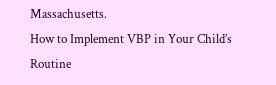Massachusetts.
How to Implement VBP in Your Child’s Routine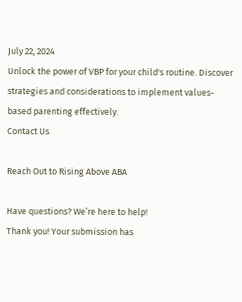July 22, 2024
Unlock the power of VBP for your child's routine. Discover strategies and considerations to implement values-based parenting effectively.
Contact Us

Reach Out to Rising Above ABA

Have questions? We’re here to help!
Thank you! Your submission has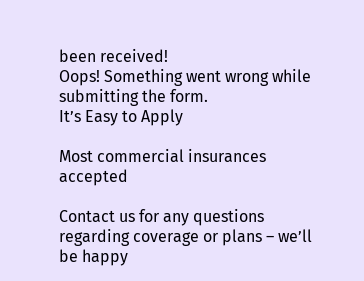been received!
Oops! Something went wrong while submitting the form.
It’s Easy to Apply

Most commercial insurances accepted

Contact us for any questions regarding coverage or plans – we’ll be happy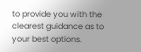to provide you with the clearest guidance as to your best options.